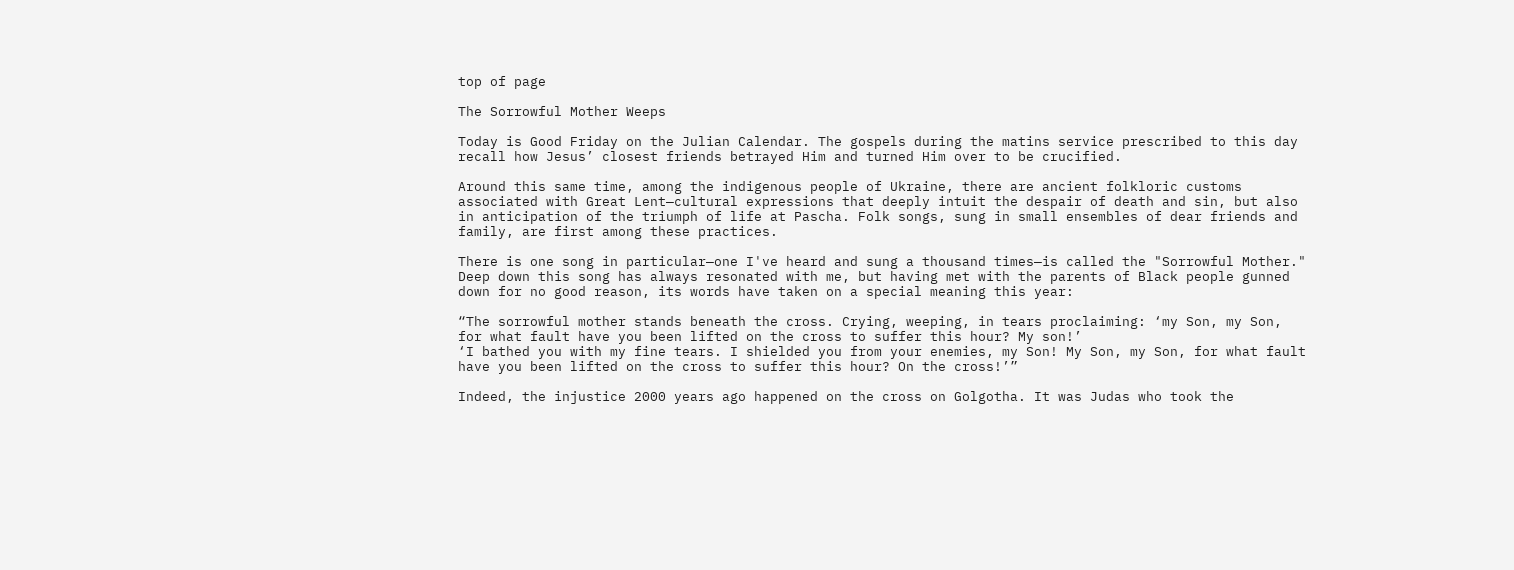top of page

The Sorrowful Mother Weeps

Today is Good Friday on the Julian Calendar. The gospels during the matins service prescribed to this day recall how Jesus’ closest friends betrayed Him and turned Him over to be crucified.

Around this same time, among the indigenous people of Ukraine, there are ancient folkloric customs associated with Great Lent—cultural expressions that deeply intuit the despair of death and sin, but also in anticipation of the triumph of life at Pascha. Folk songs, sung in small ensembles of dear friends and family, are first among these practices.

There is one song in particular—one I've heard and sung a thousand times—is called the "Sorrowful Mother." Deep down this song has always resonated with me, but having met with the parents of Black people gunned down for no good reason, its words have taken on a special meaning this year:

“The sorrowful mother stands beneath the cross. Crying, weeping, in tears proclaiming: ‘my Son, my Son, for what fault have you been lifted on the cross to suffer this hour? My son!’
‘I bathed you with my fine tears. I shielded you from your enemies, my Son! My Son, my Son, for what fault have you been lifted on the cross to suffer this hour? On the cross!’”

Indeed, the injustice 2000 years ago happened on the cross on Golgotha. It was Judas who took the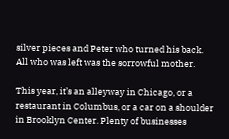silver pieces and Peter who turned his back. All who was left was the sorrowful mother.

This year, it’s an alleyway in Chicago, or a restaurant in Columbus, or a car on a shoulder in Brooklyn Center. Plenty of businesses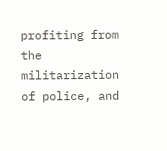profiting from the militarization of police, and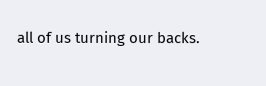all of us turning our backs.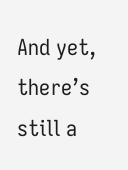And yet, there’s still a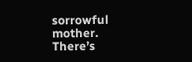sorrowful mother. There’s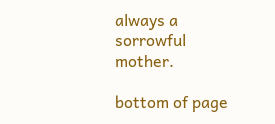always a sorrowful mother.

bottom of page